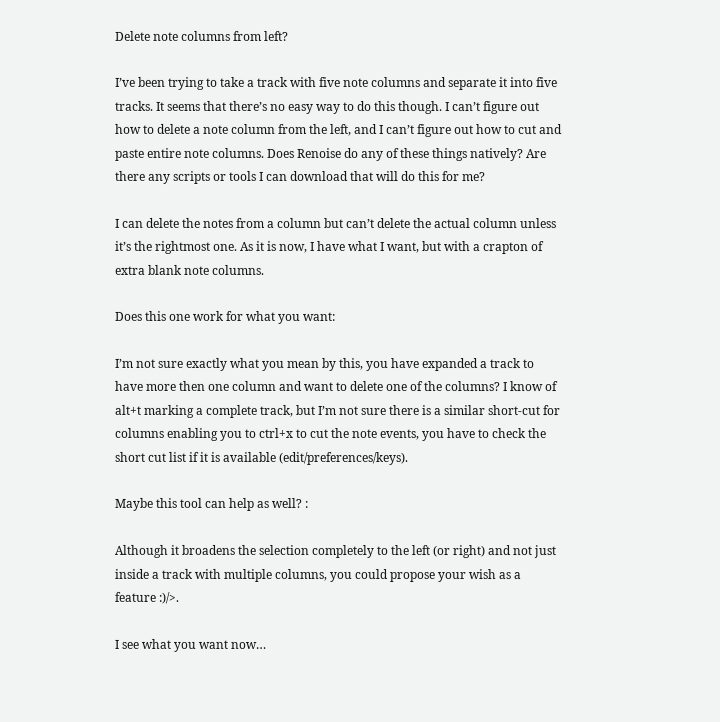Delete note columns from left?

I’ve been trying to take a track with five note columns and separate it into five tracks. It seems that there’s no easy way to do this though. I can’t figure out how to delete a note column from the left, and I can’t figure out how to cut and paste entire note columns. Does Renoise do any of these things natively? Are there any scripts or tools I can download that will do this for me?

I can delete the notes from a column but can’t delete the actual column unless it’s the rightmost one. As it is now, I have what I want, but with a crapton of extra blank note columns.

Does this one work for what you want:

I’m not sure exactly what you mean by this, you have expanded a track to have more then one column and want to delete one of the columns? I know of alt+t marking a complete track, but I’m not sure there is a similar short-cut for columns enabling you to ctrl+x to cut the note events, you have to check the short cut list if it is available (edit/preferences/keys).

Maybe this tool can help as well? :

Although it broadens the selection completely to the left (or right) and not just inside a track with multiple columns, you could propose your wish as a feature :)/>.

I see what you want now…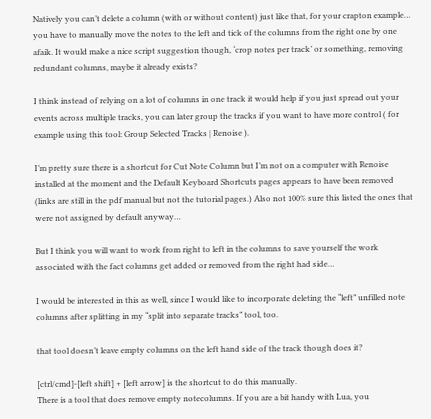Natively you can’t delete a column (with or without content) just like that, for your crapton example… you have to manually move the notes to the left and tick of the columns from the right one by one afaik. It would make a nice script suggestion though, ‘crop notes per track’ or something, removing redundant columns, maybe it already exists?

I think instead of relying on a lot of columns in one track it would help if you just spread out your events across multiple tracks, you can later group the tracks if you want to have more control ( for example using this tool: Group Selected Tracks | Renoise ).

I’m pretty sure there is a shortcut for Cut Note Column but I’m not on a computer with Renoise installed at the moment and the Default Keyboard Shortcuts pages appears to have been removed (links are still in the pdf manual but not the tutorial pages.) Also not 100% sure this listed the ones that were not assigned by default anyway…

But I think you will want to work from right to left in the columns to save yourself the work associated with the fact columns get added or removed from the right had side…

I would be interested in this as well, since I would like to incorporate deleting the “left” unfilled note columns after splitting in my “split into separate tracks” tool, too.

that tool doesn’t leave empty columns on the left hand side of the track though does it?

[ctrl/cmd]-[left shift] + [left arrow] is the shortcut to do this manually.
There is a tool that does remove empty notecolumns. If you are a bit handy with Lua, you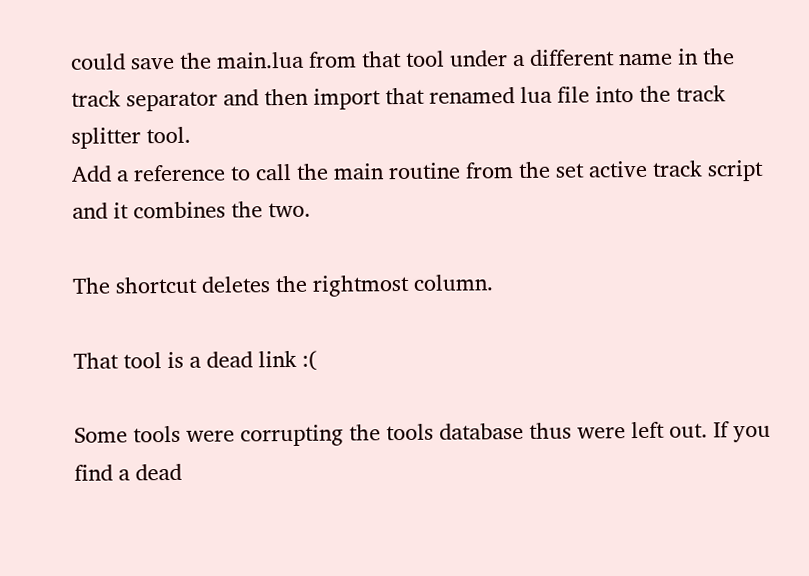could save the main.lua from that tool under a different name in the track separator and then import that renamed lua file into the track splitter tool.
Add a reference to call the main routine from the set active track script and it combines the two.

The shortcut deletes the rightmost column.

That tool is a dead link :(

Some tools were corrupting the tools database thus were left out. If you find a dead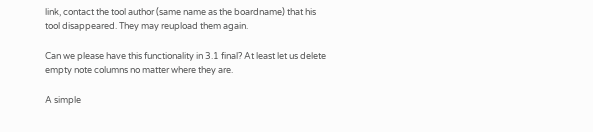link, contact the tool author (same name as the boardname) that his tool disappeared. They may reupload them again.

Can we please have this functionality in 3.1 final? At least let us delete empty note columns no matter where they are.

A simple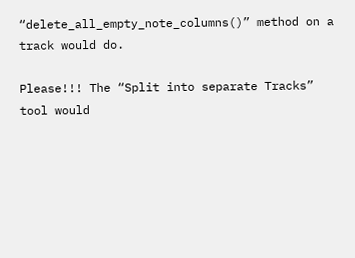“delete_all_empty_note_columns()” method on a track would do.

Please!!! The “Split into separate Tracks” tool would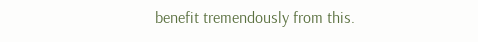benefit tremendously from this.